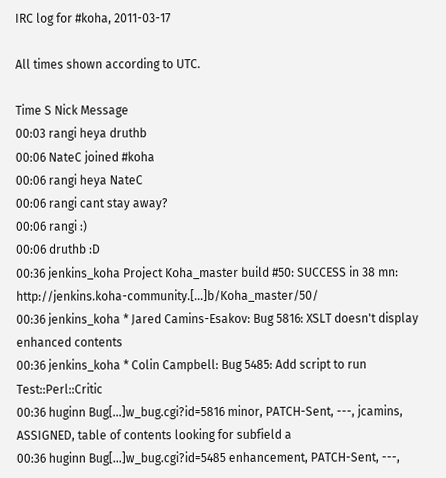IRC log for #koha, 2011-03-17

All times shown according to UTC.

Time S Nick Message
00:03 rangi heya druthb
00:06 NateC joined #koha
00:06 rangi heya NateC
00:06 rangi cant stay away?
00:06 rangi :)
00:06 druthb :D
00:36 jenkins_koha Project Koha_master build #50: SUCCESS in 38 mn: http://jenkins.koha-community.[…]b/Koha_master/50/
00:36 jenkins_koha * Jared Camins-Esakov: Bug 5816: XSLT doesn't display enhanced contents
00:36 jenkins_koha * Colin Campbell: Bug 5485: Add script to run Test::Perl::Critic
00:36 huginn Bug[…]w_bug.cgi?id=5816 minor, PATCH-Sent, ---, jcamins, ASSIGNED, table of contents looking for subfield a
00:36 huginn Bug[…]w_bug.cgi?id=5485 enhancement, PATCH-Sent, ---,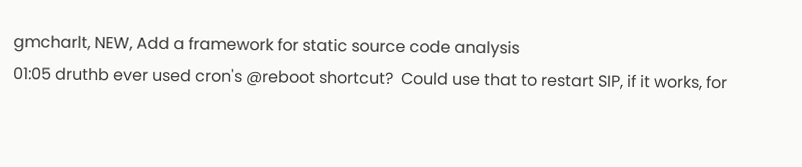gmcharlt, NEW, Add a framework for static source code analysis
01:05 druthb ever used cron's @reboot shortcut?  Could use that to restart SIP, if it works, for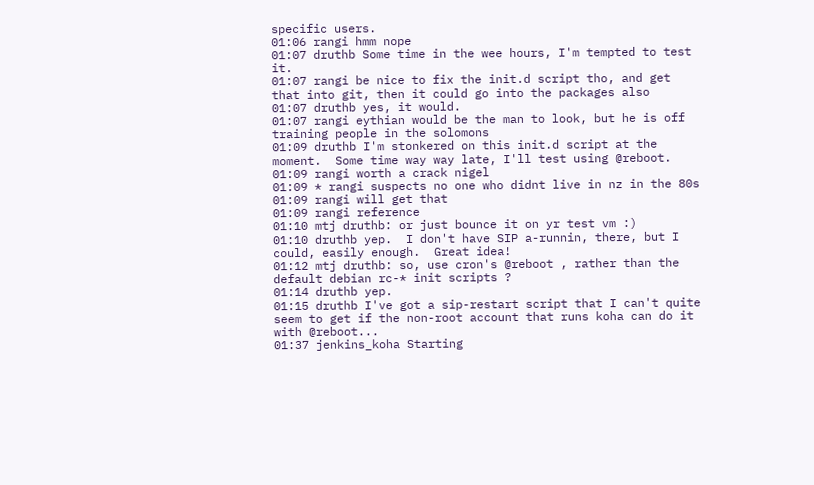specific users.
01:06 rangi hmm nope
01:07 druthb Some time in the wee hours, I'm tempted to test it.
01:07 rangi be nice to fix the init.d script tho, and get that into git, then it could go into the packages also
01:07 druthb yes, it would.
01:07 rangi eythian would be the man to look, but he is off training people in the solomons
01:09 druthb I'm stonkered on this init.d script at the moment.  Some time way way late, I'll test using @reboot.
01:09 rangi worth a crack nigel
01:09 * rangi suspects no one who didnt live in nz in the 80s
01:09 rangi will get that
01:09 rangi reference
01:10 mtj druthb: or just bounce it on yr test vm :)
01:10 druthb yep.  I don't have SIP a-runnin, there, but I could, easily enough.  Great idea!
01:12 mtj druthb: so, use cron's @reboot , rather than the default debian rc-* init scripts ?
01:14 druthb yep.
01:15 druthb I've got a sip-restart script that I can't quite seem to get if the non-root account that runs koha can do it with @reboot...
01:37 jenkins_koha Starting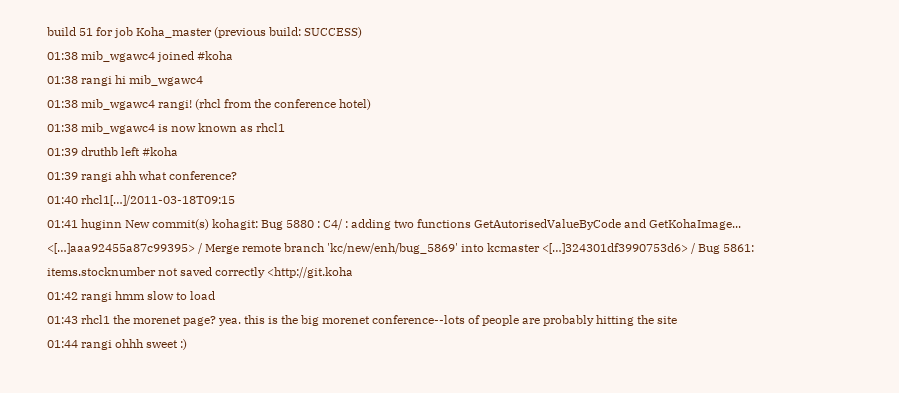build 51 for job Koha_master (previous build: SUCCESS)
01:38 mib_wgawc4 joined #koha
01:38 rangi hi mib_wgawc4
01:38 mib_wgawc4 rangi! (rhcl from the conference hotel)
01:38 mib_wgawc4 is now known as rhcl1
01:39 druthb left #koha
01:39 rangi ahh what conference?
01:40 rhcl1[…]/2011-03-18T09:15
01:41 huginn New commit(s) kohagit: Bug 5880 : C4/ : adding two functions GetAutorisedValueByCode and GetKohaImage... <[…]aaa92455a87c99395> / Merge remote branch 'kc/new/enh/bug_5869' into kcmaster <[…]324301df3990753d6> / Bug 5861: items.stocknumber not saved correctly <http://git.koha
01:42 rangi hmm slow to load
01:43 rhcl1 the morenet page? yea. this is the big morenet conference--lots of people are probably hitting the site
01:44 rangi ohhh sweet :)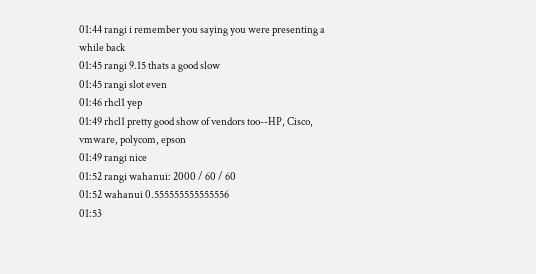01:44 rangi i remember you saying you were presenting a while back
01:45 rangi 9.15 thats a good slow
01:45 rangi slot even
01:46 rhcl1 yep
01:49 rhcl1 pretty good show of vendors too--HP, Cisco, vmware, polycom, epson
01:49 rangi nice
01:52 rangi wahanui: 2000 / 60 / 60
01:52 wahanui 0.555555555555556
01:53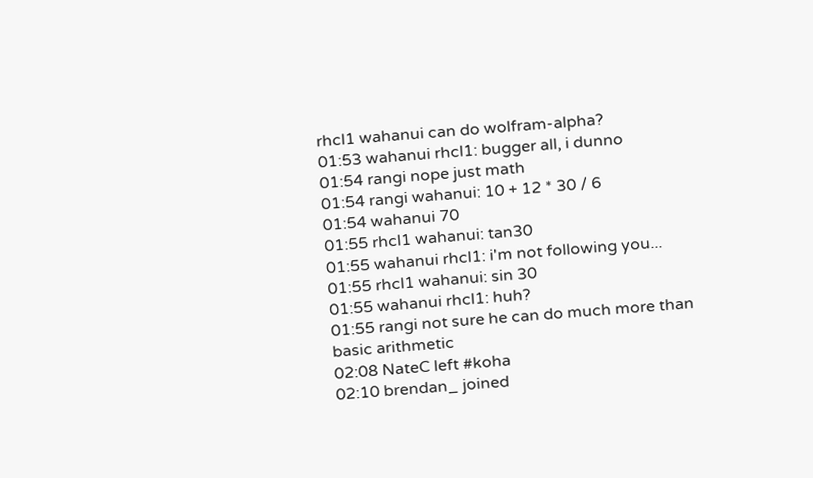rhcl1 wahanui can do wolfram-alpha?
01:53 wahanui rhcl1: bugger all, i dunno
01:54 rangi nope just math
01:54 rangi wahanui: 10 + 12 * 30 / 6
01:54 wahanui 70
01:55 rhcl1 wahanui: tan30
01:55 wahanui rhcl1: i'm not following you...
01:55 rhcl1 wahanui: sin 30
01:55 wahanui rhcl1: huh?
01:55 rangi not sure he can do much more than basic arithmetic
02:08 NateC left #koha
02:10 brendan_ joined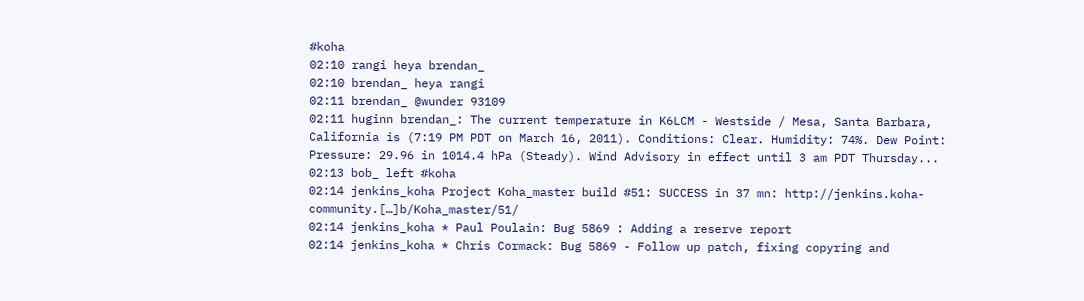#koha
02:10 rangi heya brendan_
02:10 brendan_ heya rangi
02:11 brendan_ @wunder 93109
02:11 huginn brendan_: The current temperature in K6LCM - Westside / Mesa, Santa Barbara, California is (7:19 PM PDT on March 16, 2011). Conditions: Clear. Humidity: 74%. Dew Point: Pressure: 29.96 in 1014.4 hPa (Steady). Wind Advisory in effect until 3 am PDT Thursday...
02:13 bob_ left #koha
02:14 jenkins_koha Project Koha_master build #51: SUCCESS in 37 mn: http://jenkins.koha-community.[…]b/Koha_master/51/
02:14 jenkins_koha * Paul Poulain: Bug 5869 : Adding a reserve report
02:14 jenkins_koha * Chris Cormack: Bug 5869 - Follow up patch, fixing copyring and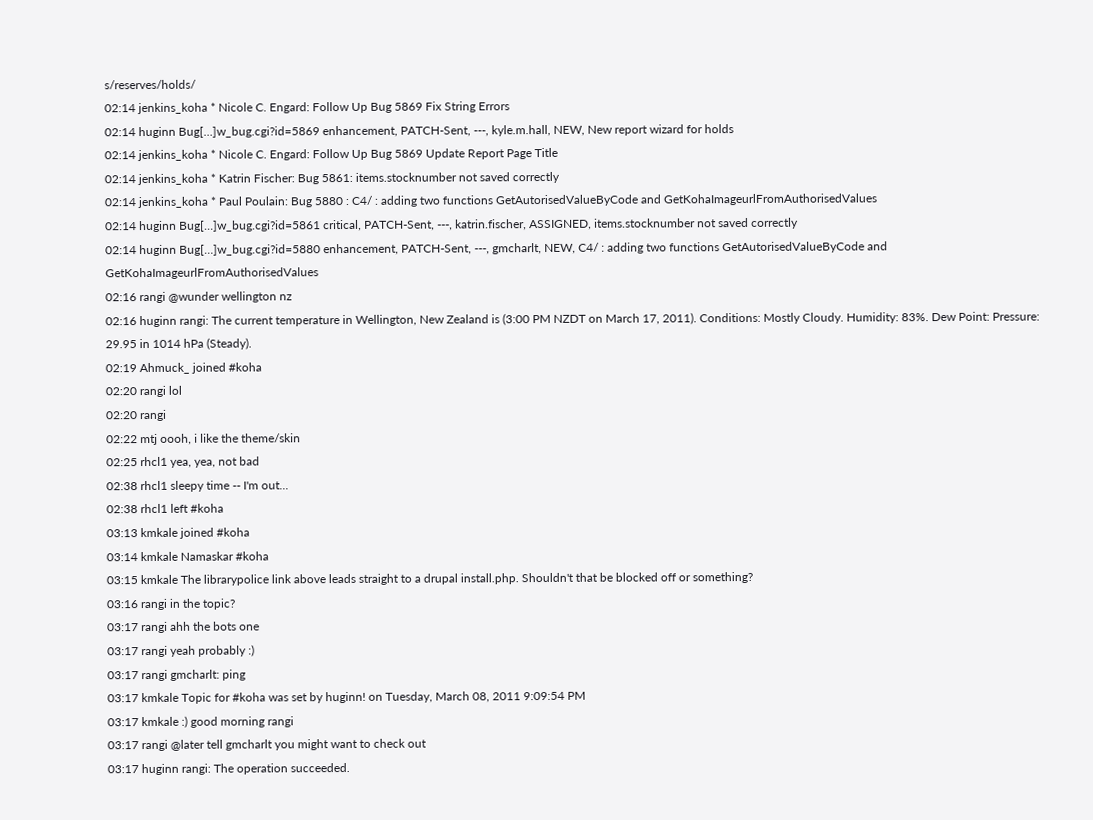s/reserves/holds/
02:14 jenkins_koha * Nicole C. Engard: Follow Up Bug 5869 Fix String Errors
02:14 huginn Bug[…]w_bug.cgi?id=5869 enhancement, PATCH-Sent, ---, kyle.m.hall, NEW, New report wizard for holds
02:14 jenkins_koha * Nicole C. Engard: Follow Up Bug 5869 Update Report Page Title
02:14 jenkins_koha * Katrin Fischer: Bug 5861: items.stocknumber not saved correctly
02:14 jenkins_koha * Paul Poulain: Bug 5880 : C4/ : adding two functions GetAutorisedValueByCode and GetKohaImageurlFromAuthorisedValues
02:14 huginn Bug[…]w_bug.cgi?id=5861 critical, PATCH-Sent, ---, katrin.fischer, ASSIGNED, items.stocknumber not saved correctly
02:14 huginn Bug[…]w_bug.cgi?id=5880 enhancement, PATCH-Sent, ---, gmcharlt, NEW, C4/ : adding two functions GetAutorisedValueByCode and GetKohaImageurlFromAuthorisedValues
02:16 rangi @wunder wellington nz
02:16 huginn rangi: The current temperature in Wellington, New Zealand is (3:00 PM NZDT on March 17, 2011). Conditions: Mostly Cloudy. Humidity: 83%. Dew Point: Pressure: 29.95 in 1014 hPa (Steady).
02:19 Ahmuck_ joined #koha
02:20 rangi lol
02:20 rangi
02:22 mtj oooh, i like the theme/skin
02:25 rhcl1 yea, yea, not bad
02:38 rhcl1 sleepy time -- I'm out...
02:38 rhcl1 left #koha
03:13 kmkale joined #koha
03:14 kmkale Namaskar #koha
03:15 kmkale The librarypolice link above leads straight to a drupal install.php. Shouldn't that be blocked off or something?
03:16 rangi in the topic?
03:17 rangi ahh the bots one
03:17 rangi yeah probably :)
03:17 rangi gmcharlt: ping
03:17 kmkale Topic for #koha was set by huginn! on Tuesday, March 08, 2011 9:09:54 PM
03:17 kmkale :) good morning rangi
03:17 rangi @later tell gmcharlt you might want to check out
03:17 huginn rangi: The operation succeeded.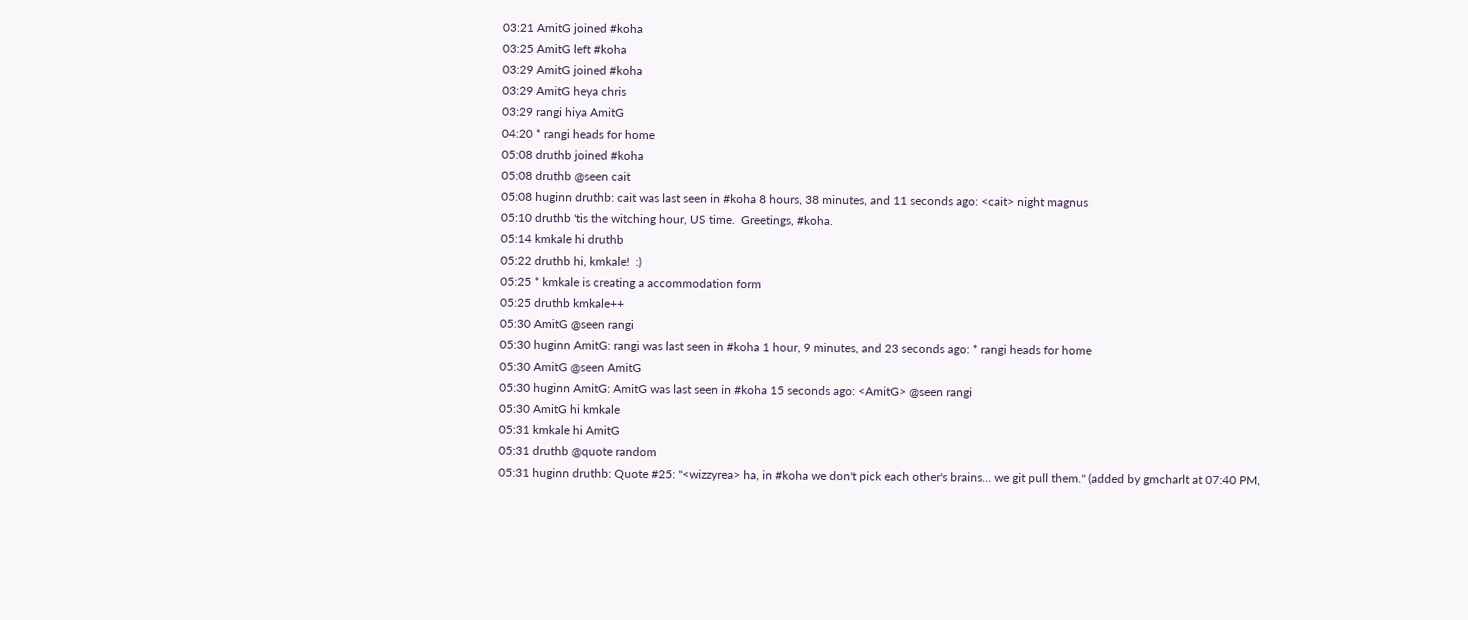03:21 AmitG joined #koha
03:25 AmitG left #koha
03:29 AmitG joined #koha
03:29 AmitG heya chris
03:29 rangi hiya AmitG
04:20 * rangi heads for home
05:08 druthb joined #koha
05:08 druthb @seen cait
05:08 huginn druthb: cait was last seen in #koha 8 hours, 38 minutes, and 11 seconds ago: <cait> night magnus
05:10 druthb 'tis the witching hour, US time.  Greetings, #koha.
05:14 kmkale hi druthb
05:22 druthb hi, kmkale!  :)
05:25 * kmkale is creating a accommodation form
05:25 druthb kmkale++
05:30 AmitG @seen rangi
05:30 huginn AmitG: rangi was last seen in #koha 1 hour, 9 minutes, and 23 seconds ago: * rangi heads for home
05:30 AmitG @seen AmitG
05:30 huginn AmitG: AmitG was last seen in #koha 15 seconds ago: <AmitG> @seen rangi
05:30 AmitG hi kmkale
05:31 kmkale hi AmitG
05:31 druthb @quote random
05:31 huginn druthb: Quote #25: "<wizzyrea> ha, in #koha we don't pick each other's brains... we git pull them." (added by gmcharlt at 07:40 PM,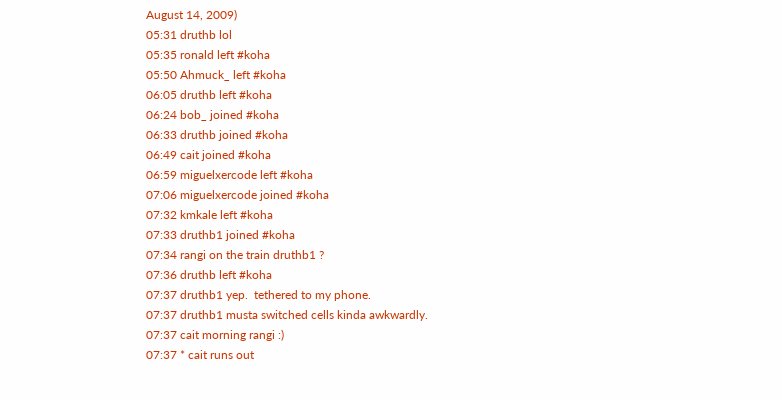August 14, 2009)
05:31 druthb lol
05:35 ronald left #koha
05:50 Ahmuck_ left #koha
06:05 druthb left #koha
06:24 bob_ joined #koha
06:33 druthb joined #koha
06:49 cait joined #koha
06:59 miguelxercode left #koha
07:06 miguelxercode joined #koha
07:32 kmkale left #koha
07:33 druthb1 joined #koha
07:34 rangi on the train druthb1 ?
07:36 druthb left #koha
07:37 druthb1 yep.  tethered to my phone.
07:37 druthb1 musta switched cells kinda awkwardly.
07:37 cait morning rangi :)
07:37 * cait runs out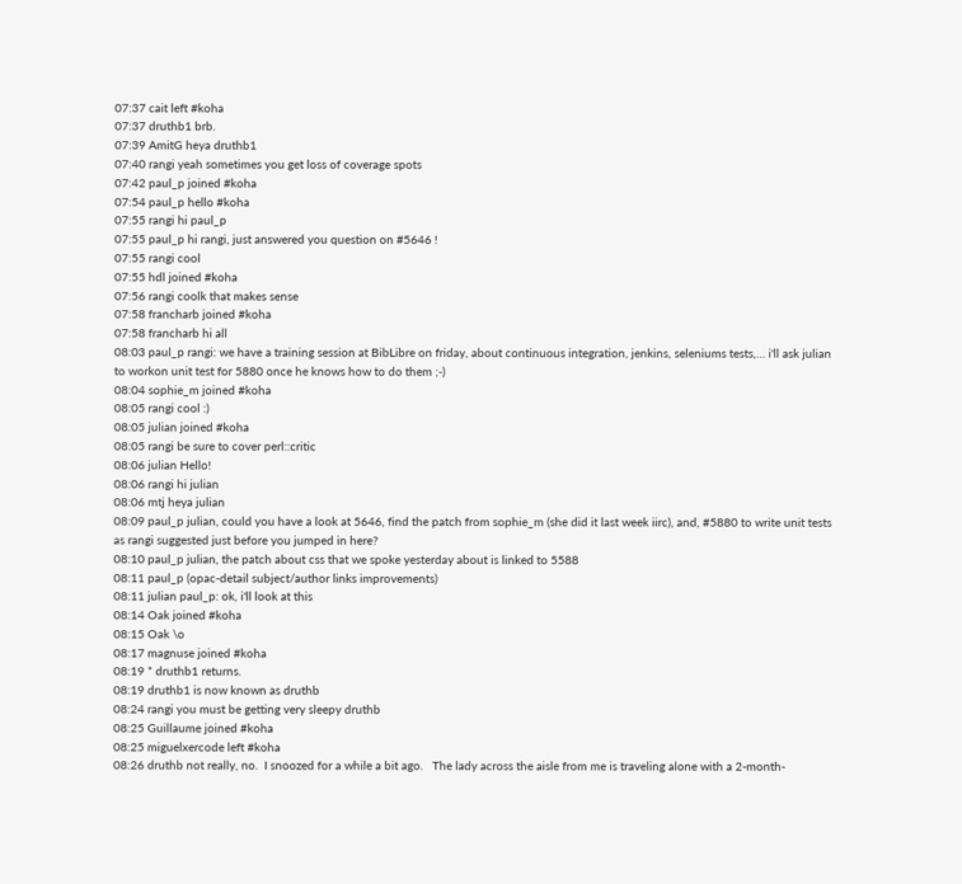07:37 cait left #koha
07:37 druthb1 brb.
07:39 AmitG heya druthb1
07:40 rangi yeah sometimes you get loss of coverage spots
07:42 paul_p joined #koha
07:54 paul_p hello #koha
07:55 rangi hi paul_p
07:55 paul_p hi rangi, just answered you question on #5646 !
07:55 rangi cool
07:55 hdl joined #koha
07:56 rangi coolk that makes sense
07:58 francharb joined #koha
07:58 francharb hi all
08:03 paul_p rangi: we have a training session at BibLibre on friday, about continuous integration, jenkins, seleniums tests,... i'll ask julian to workon unit test for 5880 once he knows how to do them ;-)
08:04 sophie_m joined #koha
08:05 rangi cool :)
08:05 julian joined #koha
08:05 rangi be sure to cover perl::critic
08:06 julian Hello!
08:06 rangi hi julian
08:06 mtj heya julian
08:09 paul_p julian, could you have a look at 5646, find the patch from sophie_m (she did it last week iirc), and, #5880 to write unit tests as rangi suggested just before you jumped in here?
08:10 paul_p julian, the patch about css that we spoke yesterday about is linked to 5588
08:11 paul_p (opac-detail subject/author links improvements)
08:11 julian paul_p: ok, i'll look at this
08:14 Oak joined #koha
08:15 Oak \o
08:17 magnuse joined #koha
08:19 * druthb1 returns.
08:19 druthb1 is now known as druthb
08:24 rangi you must be getting very sleepy druthb
08:25 Guillaume joined #koha
08:25 miguelxercode left #koha
08:26 druthb not really, no.  I snoozed for a while a bit ago.   The lady across the aisle from me is traveling alone with a 2-month-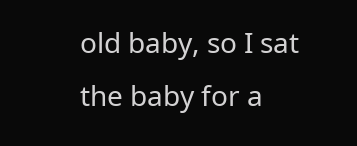old baby, so I sat the baby for a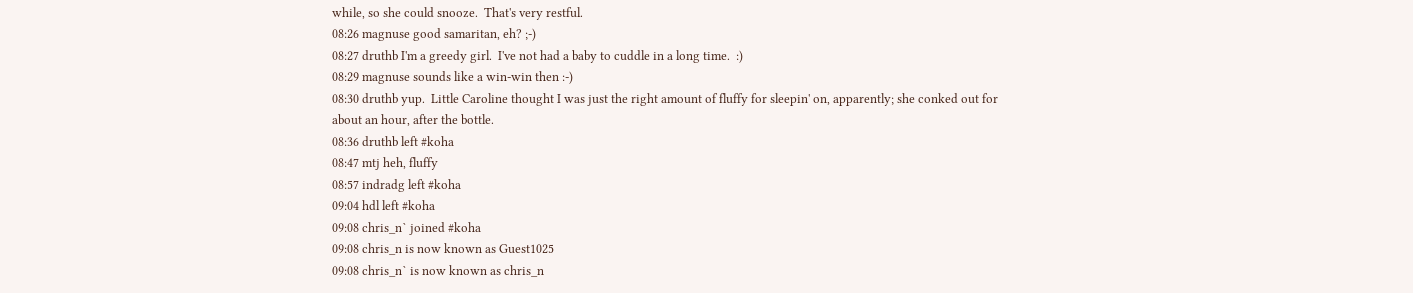while, so she could snooze.  That's very restful.
08:26 magnuse good samaritan, eh? ;-)
08:27 druthb I'm a greedy girl.  I've not had a baby to cuddle in a long time.  :)
08:29 magnuse sounds like a win-win then :-)
08:30 druthb yup.  Little Caroline thought I was just the right amount of fluffy for sleepin' on, apparently; she conked out for about an hour, after the bottle.
08:36 druthb left #koha
08:47 mtj heh, fluffy
08:57 indradg left #koha
09:04 hdl left #koha
09:08 chris_n` joined #koha
09:08 chris_n is now known as Guest1025
09:08 chris_n` is now known as chris_n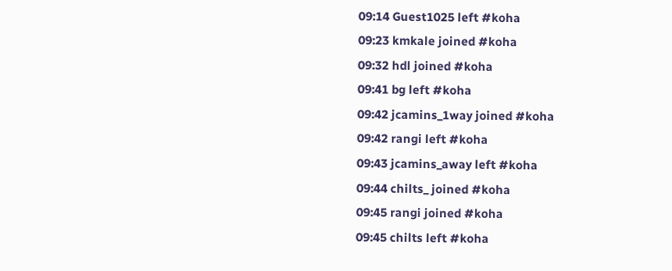09:14 Guest1025 left #koha
09:23 kmkale joined #koha
09:32 hdl joined #koha
09:41 bg left #koha
09:42 jcamins_1way joined #koha
09:42 rangi left #koha
09:43 jcamins_away left #koha
09:44 chilts_ joined #koha
09:45 rangi joined #koha
09:45 chilts left #koha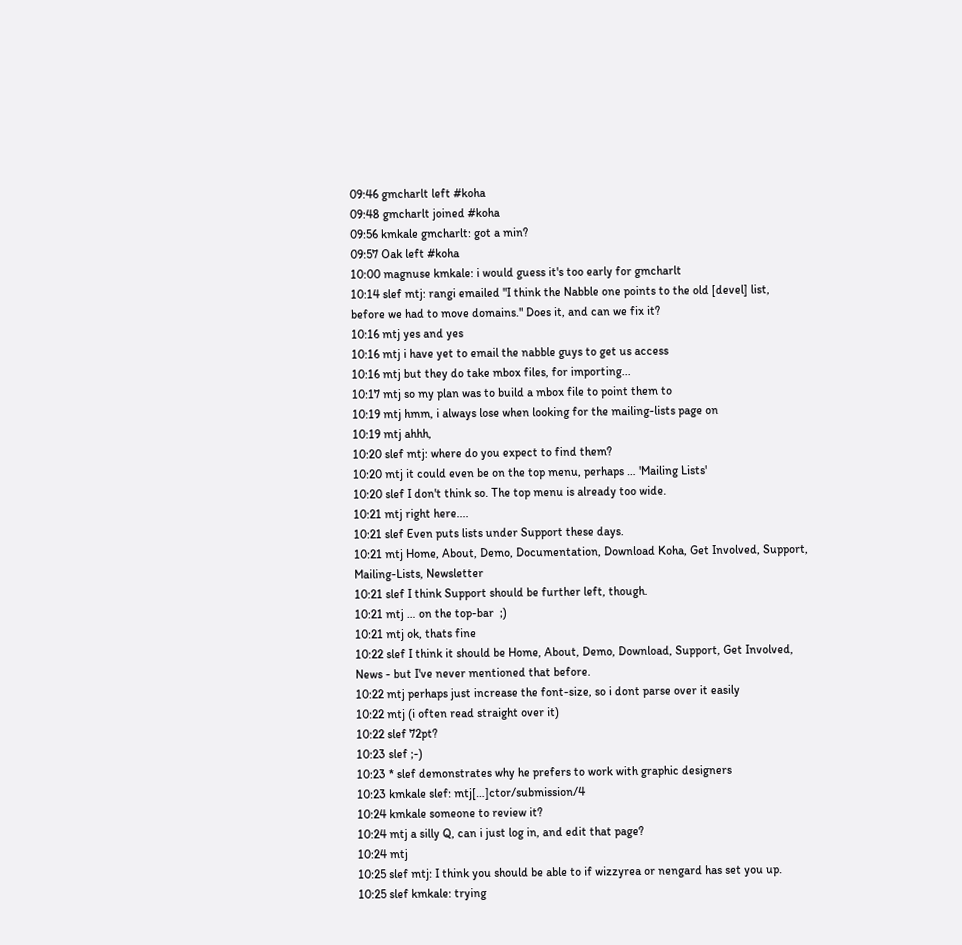09:46 gmcharlt left #koha
09:48 gmcharlt joined #koha
09:56 kmkale gmcharlt: got a min?
09:57 Oak left #koha
10:00 magnuse kmkale: i would guess it's too early for gmcharlt
10:14 slef mtj: rangi emailed "I think the Nabble one points to the old [devel] list, before we had to move domains." Does it, and can we fix it?
10:16 mtj yes and yes
10:16 mtj i have yet to email the nabble guys to get us access
10:16 mtj but they do take mbox files, for importing...
10:17 mtj so my plan was to build a mbox file to point them to
10:19 mtj hmm, i always lose when looking for the mailing-lists page on
10:19 mtj ahhh,
10:20 slef mtj: where do you expect to find them?
10:20 mtj it could even be on the top menu, perhaps … 'Mailing Lists'
10:20 slef I don't think so. The top menu is already too wide.
10:21 mtj right here....
10:21 slef Even puts lists under Support these days.
10:21 mtj Home, About, Demo, Documentation, Download Koha, Get Involved, Support, Mailing-Lists, Newsletter
10:21 slef I think Support should be further left, though.
10:21 mtj … on the top-bar  ;)
10:21 mtj ok, thats fine
10:22 slef I think it should be Home, About, Demo, Download, Support, Get Involved, News - but I've never mentioned that before.
10:22 mtj perhaps just increase the font-size, so i dont parse over it easily
10:22 mtj (i often read straight over it)
10:22 slef 72pt?
10:23 slef ;-)
10:23 * slef demonstrates why he prefers to work with graphic designers
10:23 kmkale slef: mtj[…]ctor/submission/4
10:24 kmkale someone to review it?
10:24 mtj a silly Q, can i just log in, and edit that page?
10:24 mtj
10:25 slef mtj: I think you should be able to if wizzyrea or nengard has set you up.
10:25 slef kmkale: trying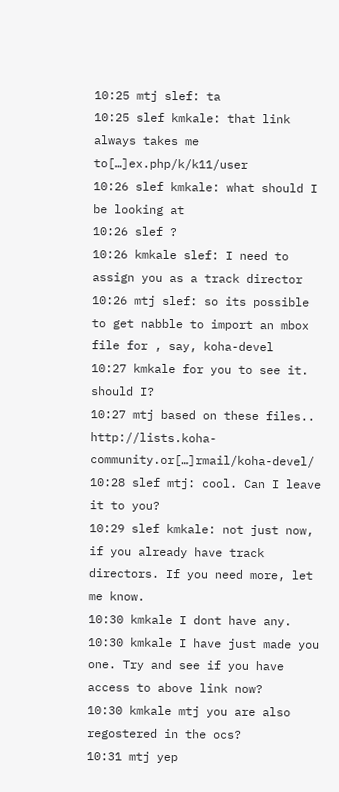10:25 mtj slef: ta
10:25 slef kmkale: that link always takes me to[…]ex.php/k/k11/user
10:26 slef kmkale: what should I be looking at
10:26 slef ?
10:26 kmkale slef: I need to assign you as a track director
10:26 mtj slef: so its possible to get nabble to import an mbox file for , say, koha-devel
10:27 kmkale for you to see it. should I?
10:27 mtj based on these files.. http://lists.koha-community.or[…]rmail/koha-devel/
10:28 slef mtj: cool. Can I leave it to you?
10:29 slef kmkale: not just now, if you already have track directors. If you need more, let me know.
10:30 kmkale I dont have any.
10:30 kmkale I have just made you one. Try and see if you have access to above link now?
10:30 kmkale mtj you are also regostered in the ocs?
10:31 mtj yep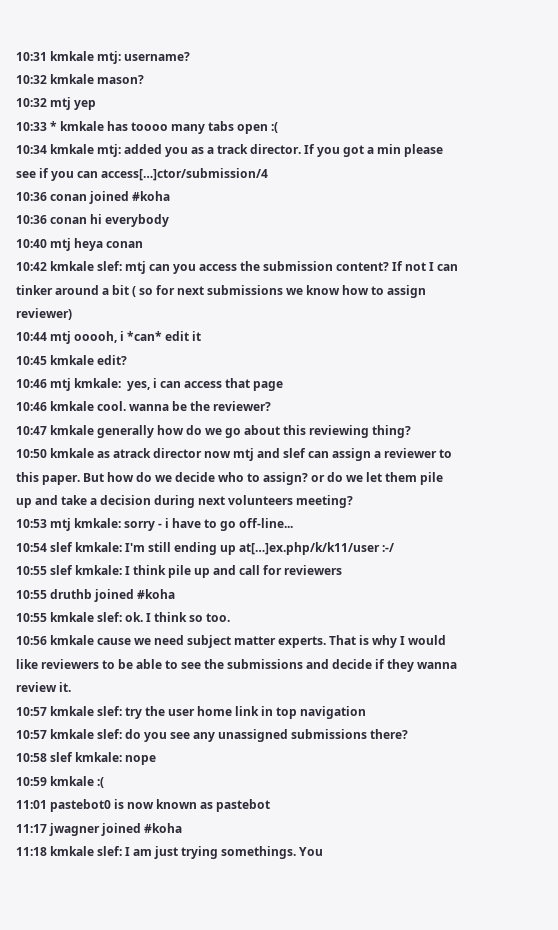10:31 kmkale mtj: username?
10:32 kmkale mason?
10:32 mtj yep
10:33 * kmkale has toooo many tabs open :(
10:34 kmkale mtj: added you as a track director. If you got a min please see if you can access[…]ctor/submission/4
10:36 conan joined #koha
10:36 conan hi everybody
10:40 mtj heya conan
10:42 kmkale slef: mtj can you access the submission content? If not I can tinker around a bit ( so for next submissions we know how to assign reviewer)
10:44 mtj ooooh, i *can* edit it
10:45 kmkale edit?
10:46 mtj kmkale:  yes, i can access that page
10:46 kmkale cool. wanna be the reviewer?
10:47 kmkale generally how do we go about this reviewing thing?
10:50 kmkale as atrack director now mtj and slef can assign a reviewer to this paper. But how do we decide who to assign? or do we let them pile up and take a decision during next volunteers meeting?
10:53 mtj kmkale: sorry - i have to go off-line...
10:54 slef kmkale: I'm still ending up at[…]ex.php/k/k11/user :-/
10:55 slef kmkale: I think pile up and call for reviewers
10:55 druthb joined #koha
10:55 kmkale slef: ok. I think so too.
10:56 kmkale cause we need subject matter experts. That is why I would like reviewers to be able to see the submissions and decide if they wanna review it.
10:57 kmkale slef: try the user home link in top navigation
10:57 kmkale slef: do you see any unassigned submissions there?
10:58 slef kmkale: nope
10:59 kmkale :(
11:01 pastebot0 is now known as pastebot
11:17 jwagner joined #koha
11:18 kmkale slef: I am just trying somethings. You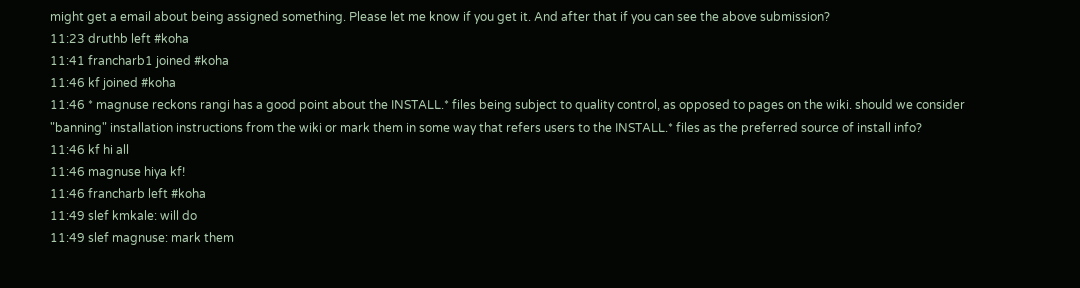might get a email about being assigned something. Please let me know if you get it. And after that if you can see the above submission?
11:23 druthb left #koha
11:41 francharb1 joined #koha
11:46 kf joined #koha
11:46 * magnuse reckons rangi has a good point about the INSTALL.* files being subject to quality control, as opposed to pages on the wiki. should we consider "banning" installation instructions from the wiki or mark them in some way that refers users to the INSTALL.* files as the preferred source of install info?
11:46 kf hi all
11:46 magnuse hiya kf!
11:46 francharb left #koha
11:49 slef kmkale: will do
11:49 slef magnuse: mark them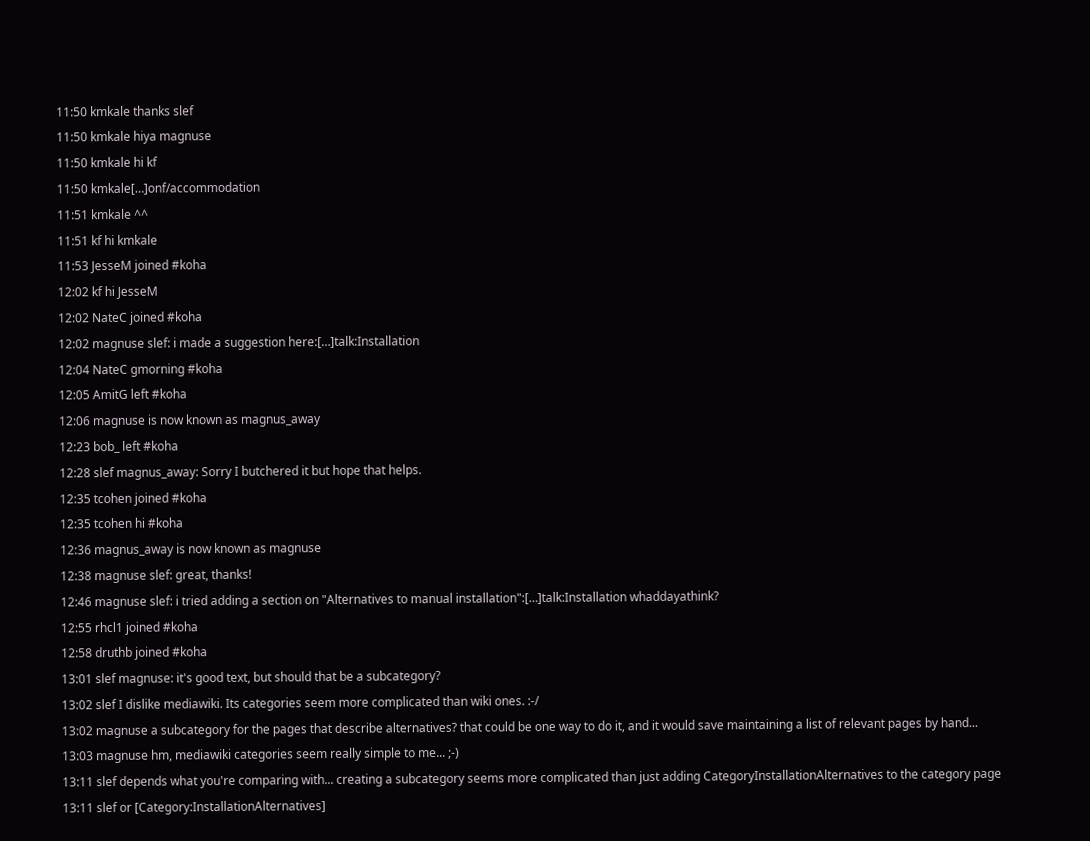11:50 kmkale thanks slef
11:50 kmkale hiya magnuse
11:50 kmkale hi kf
11:50 kmkale[…]onf/accommodation
11:51 kmkale ^^
11:51 kf hi kmkale
11:53 JesseM joined #koha
12:02 kf hi JesseM
12:02 NateC joined #koha
12:02 magnuse slef: i made a suggestion here:[…]talk:Installation
12:04 NateC gmorning #koha
12:05 AmitG left #koha
12:06 magnuse is now known as magnus_away
12:23 bob_ left #koha
12:28 slef magnus_away: Sorry I butchered it but hope that helps.
12:35 tcohen joined #koha
12:35 tcohen hi #koha
12:36 magnus_away is now known as magnuse
12:38 magnuse slef: great, thanks!
12:46 magnuse slef: i tried adding a section on "Alternatives to manual installation":[…]talk:Installation whaddayathink?
12:55 rhcl1 joined #koha
12:58 druthb joined #koha
13:01 slef magnuse: it's good text, but should that be a subcategory?
13:02 slef I dislike mediawiki. Its categories seem more complicated than wiki ones. :-/
13:02 magnuse a subcategory for the pages that describe alternatives? that could be one way to do it, and it would save maintaining a list of relevant pages by hand...
13:03 magnuse hm, mediawiki categories seem really simple to me... ;-)
13:11 slef depends what you're comparing with... creating a subcategory seems more complicated than just adding CategoryInstallationAlternatives to the category page
13:11 slef or [Category:InstallationAlternatives]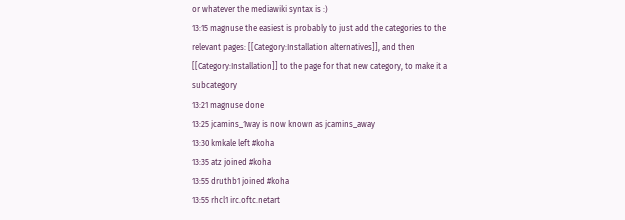or whatever the mediawiki syntax is :)
13:15 magnuse the easiest is probably to just add the categories to the relevant pages: [[Category:Installation alternatives]], and then [[Category:Installation]] to the page for that new category, to make it a subcategory
13:21 magnuse done
13:25 jcamins_1way is now known as jcamins_away
13:30 kmkale left #koha
13:35 atz joined #koha
13:55 druthb1 joined #koha
13:55 rhcl1 irc.oftc.netart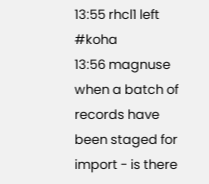13:55 rhcl1 left #koha
13:56 magnuse when a batch of records have been staged for import - is there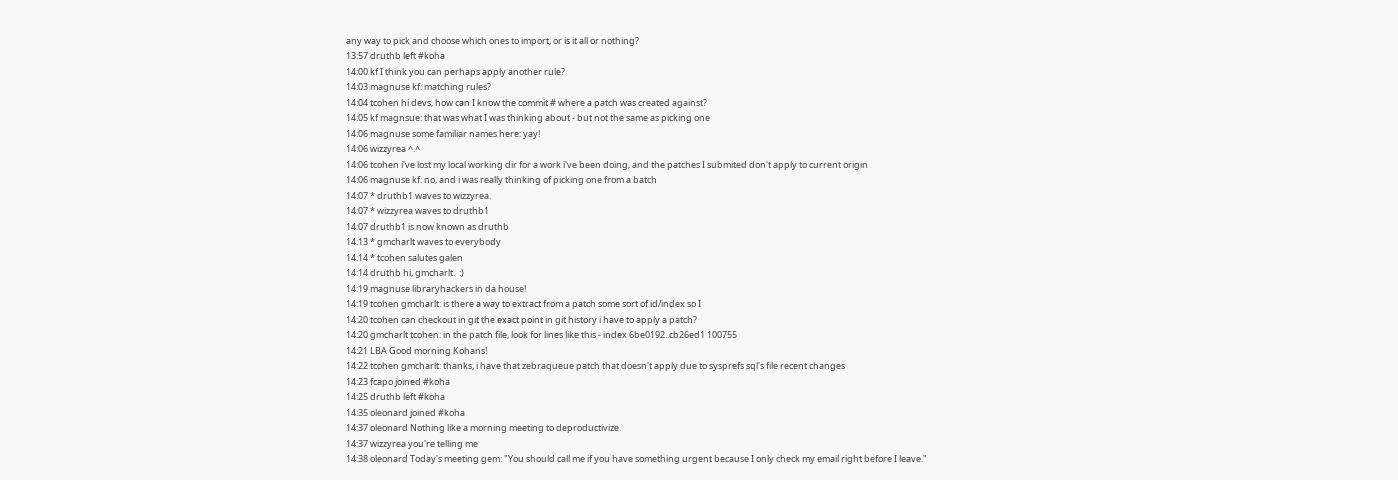any way to pick and choose which ones to import, or is it all or nothing?
13:57 druthb left #koha
14:00 kf I think you can perhaps apply another rule?
14:03 magnuse kf: matching rules?
14:04 tcohen hi devs, how can I know the commit # where a patch was created against?
14:05 kf magnsue: that was what I was thinking about - but not the same as picking one
14:06 magnuse some familiar names here: yay!
14:06 wizzyrea ^.^
14:06 tcohen i've lost my local working dir for a work i've been doing, and the patches I submited don't apply to current origin
14:06 magnuse kf: no, and i was really thinking of picking one from a batch
14:07 * druthb1 waves to wizzyrea.
14:07 * wizzyrea waves to druthb1
14:07 druthb1 is now known as druthb
14:13 * gmcharlt waves to everybody
14:14 * tcohen salutes galen
14:14 druthb hi, gmcharlt.  :)
14:19 magnuse libraryhackers in da house!
14:19 tcohen gmcharlt: is there a way to extract from a patch some sort of id/index so I
14:20 tcohen can checkout in git the exact point in git history i have to apply a patch?
14:20 gmcharlt tcohen: in the patch file, look for lines like this - index 6be0192..cb26ed1 100755
14:21 LBA Good morning Kohans!
14:22 tcohen gmcharlt: thanks, i have that zebraqueue patch that doesn't apply due to sysprefs sql's file recent changes
14:23 fcapo joined #koha
14:25 druthb left #koha
14:35 oleonard joined #koha
14:37 oleonard Nothing like a morning meeting to deproductivize.
14:37 wizzyrea you're telling me
14:38 oleonard Today's meeting gem: "You should call me if you have something urgent because I only check my email right before I leave."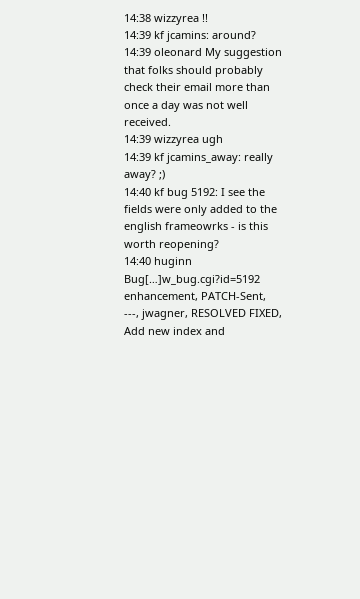14:38 wizzyrea !!
14:39 kf jcamins: around?
14:39 oleonard My suggestion that folks should probably check their email more than once a day was not well received.
14:39 wizzyrea ugh
14:39 kf jcamins_away: really away? ;)
14:40 kf bug 5192: I see the fields were only added to the english frameowrks - is this worth reopening?
14:40 huginn Bug[…]w_bug.cgi?id=5192 enhancement, PATCH-Sent, ---, jwagner, RESOLVED FIXED, Add new index and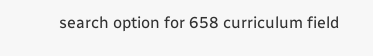search option for 658 curriculum field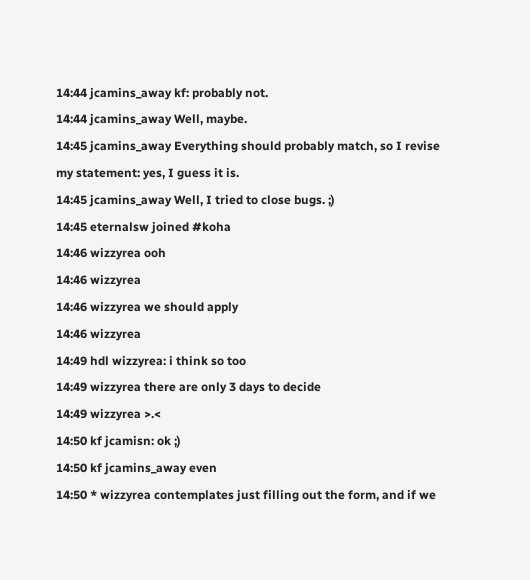14:44 jcamins_away kf: probably not.
14:44 jcamins_away Well, maybe.
14:45 jcamins_away Everything should probably match, so I revise my statement: yes, I guess it is.
14:45 jcamins_away Well, I tried to close bugs. ;)
14:45 eternalsw joined #koha
14:46 wizzyrea ooh
14:46 wizzyrea
14:46 wizzyrea we should apply
14:46 wizzyrea
14:49 hdl wizzyrea: i think so too
14:49 wizzyrea there are only 3 days to decide
14:49 wizzyrea >.<
14:50 kf jcamisn: ok ;)
14:50 kf jcamins_away even
14:50 * wizzyrea contemplates just filling out the form, and if we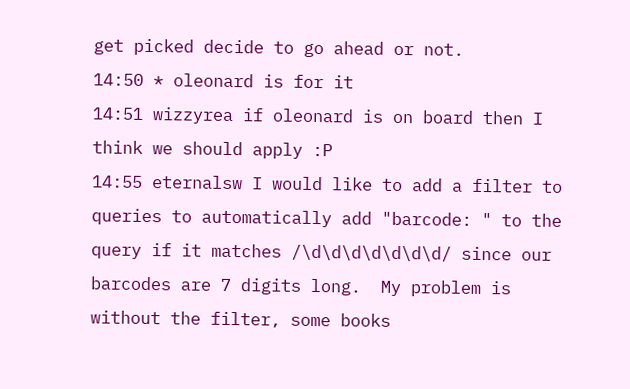get picked decide to go ahead or not.
14:50 * oleonard is for it
14:51 wizzyrea if oleonard is on board then I think we should apply :P
14:55 eternalsw I would like to add a filter to queries to automatically add "barcode: " to the query if it matches /\d\d\d\d\d\d\d/ since our barcodes are 7 digits long.  My problem is without the filter, some books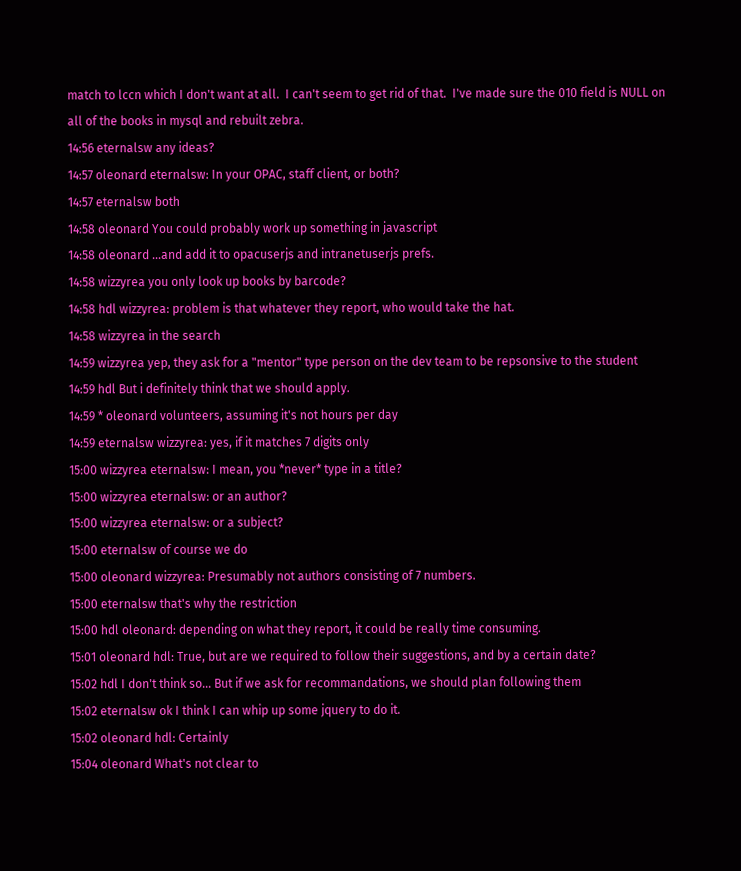match to lccn which I don't want at all.  I can't seem to get rid of that.  I've made sure the 010 field is NULL on all of the books in mysql and rebuilt zebra.
14:56 eternalsw any ideas?
14:57 oleonard eternalsw: In your OPAC, staff client, or both?
14:57 eternalsw both
14:58 oleonard You could probably work up something in javascript
14:58 oleonard ...and add it to opacuserjs and intranetuserjs prefs.
14:58 wizzyrea you only look up books by barcode?
14:58 hdl wizzyrea: problem is that whatever they report, who would take the hat.
14:58 wizzyrea in the search
14:59 wizzyrea yep, they ask for a "mentor" type person on the dev team to be repsonsive to the student
14:59 hdl But i definitely think that we should apply.
14:59 * oleonard volunteers, assuming it's not hours per day
14:59 eternalsw wizzyrea: yes, if it matches 7 digits only
15:00 wizzyrea eternalsw: I mean, you *never* type in a title?
15:00 wizzyrea eternalsw: or an author?
15:00 wizzyrea eternalsw: or a subject?
15:00 eternalsw of course we do
15:00 oleonard wizzyrea: Presumably not authors consisting of 7 numbers.
15:00 eternalsw that's why the restriction
15:00 hdl oleonard: depending on what they report, it could be really time consuming.
15:01 oleonard hdl: True, but are we required to follow their suggestions, and by a certain date?
15:02 hdl I don't think so... But if we ask for recommandations, we should plan following them
15:02 eternalsw ok I think I can whip up some jquery to do it.
15:02 oleonard hdl: Certainly
15:04 oleonard What's not clear to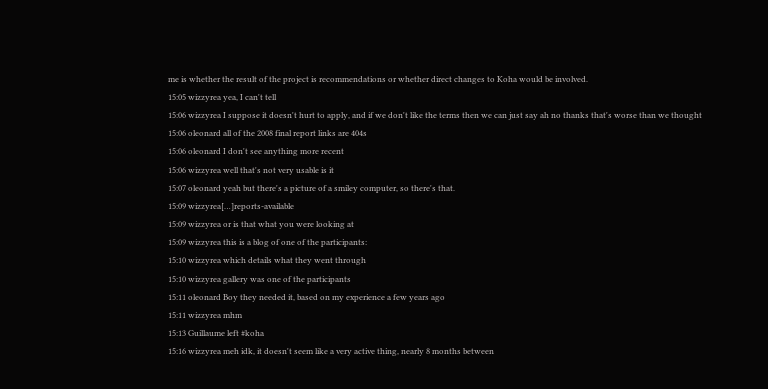me is whether the result of the project is recommendations or whether direct changes to Koha would be involved.
15:05 wizzyrea yea, I can't tell
15:06 wizzyrea I suppose it doesn't hurt to apply, and if we don't like the terms then we can just say ah no thanks that's worse than we thought
15:06 oleonard all of the 2008 final report links are 404s
15:06 oleonard I don't see anything more recent
15:06 wizzyrea well that's not very usable is it
15:07 oleonard yeah but there's a picture of a smiley computer, so there's that.
15:09 wizzyrea[…]reports-available
15:09 wizzyrea or is that what you were looking at
15:09 wizzyrea this is a blog of one of the participants:
15:10 wizzyrea which details what they went through
15:10 wizzyrea gallery was one of the participants
15:11 oleonard Boy they needed it, based on my experience a few years ago
15:11 wizzyrea mhm
15:13 Guillaume left #koha
15:16 wizzyrea meh idk, it doesn't seem like a very active thing, nearly 8 months between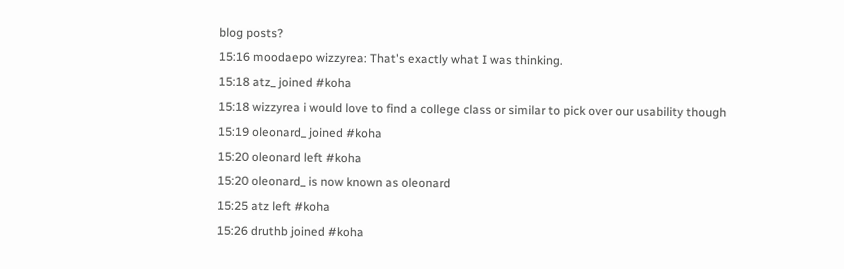blog posts?
15:16 moodaepo wizzyrea: That's exactly what I was thinking.
15:18 atz_ joined #koha
15:18 wizzyrea i would love to find a college class or similar to pick over our usability though
15:19 oleonard_ joined #koha
15:20 oleonard left #koha
15:20 oleonard_ is now known as oleonard
15:25 atz left #koha
15:26 druthb joined #koha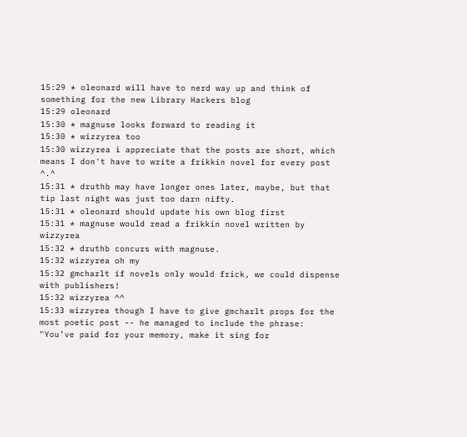15:29 * oleonard will have to nerd way up and think of something for the new Library Hackers blog
15:29 oleonard
15:30 * magnuse looks forward to reading it
15:30 * wizzyrea too
15:30 wizzyrea i appreciate that the posts are short, which means I don't have to write a frikkin novel for every post ^.^
15:31 * druthb may have longer ones later, maybe, but that tip last night was just too darn nifty.
15:31 * oleonard should update his own blog first
15:31 * magnuse would read a frikkin novel written by wizzyrea
15:32 * druthb concurs with magnuse.
15:32 wizzyrea oh my
15:32 gmcharlt if novels only would frick, we could dispense with publishers!
15:32 wizzyrea ^^
15:33 wizzyrea though I have to give gmcharlt props for the most poetic post -- he managed to include the phrase: "You’ve paid for your memory, make it sing for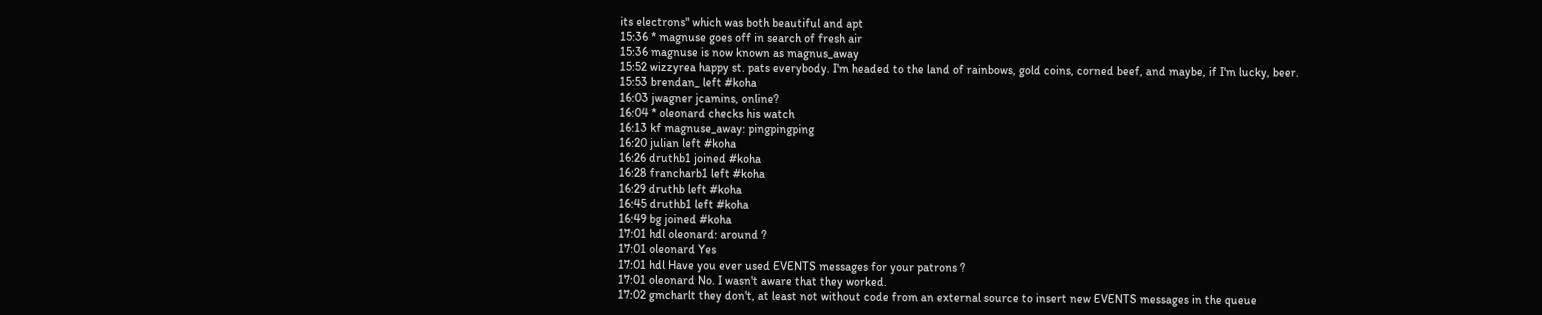its electrons" which was both beautiful and apt
15:36 * magnuse goes off in search of fresh air
15:36 magnuse is now known as magnus_away
15:52 wizzyrea happy st. pats everybody. I'm headed to the land of rainbows, gold coins, corned beef, and maybe, if I'm lucky, beer.
15:53 brendan_ left #koha
16:03 jwagner jcamins, online?
16:04 * oleonard checks his watch
16:13 kf magnuse_away: pingpingping
16:20 julian left #koha
16:26 druthb1 joined #koha
16:28 francharb1 left #koha
16:29 druthb left #koha
16:45 druthb1 left #koha
16:49 bg joined #koha
17:01 hdl oleonard: around ?
17:01 oleonard Yes
17:01 hdl Have you ever used EVENTS messages for your patrons ?
17:01 oleonard No. I wasn't aware that they worked.
17:02 gmcharlt they don't, at least not without code from an external source to insert new EVENTS messages in the queue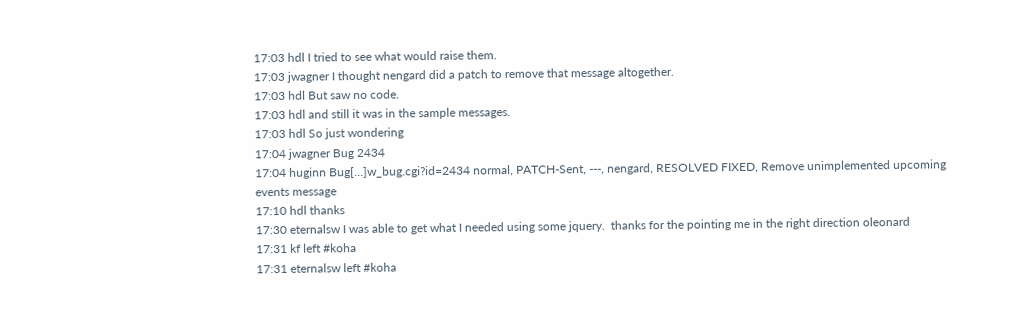17:03 hdl I tried to see what would raise them.
17:03 jwagner I thought nengard did a patch to remove that message altogether.
17:03 hdl But saw no code.
17:03 hdl and still it was in the sample messages.
17:03 hdl So just wondering
17:04 jwagner Bug 2434
17:04 huginn Bug[…]w_bug.cgi?id=2434 normal, PATCH-Sent, ---, nengard, RESOLVED FIXED, Remove unimplemented upcoming events message
17:10 hdl thanks
17:30 eternalsw I was able to get what I needed using some jquery.  thanks for the pointing me in the right direction oleonard
17:31 kf left #koha
17:31 eternalsw left #koha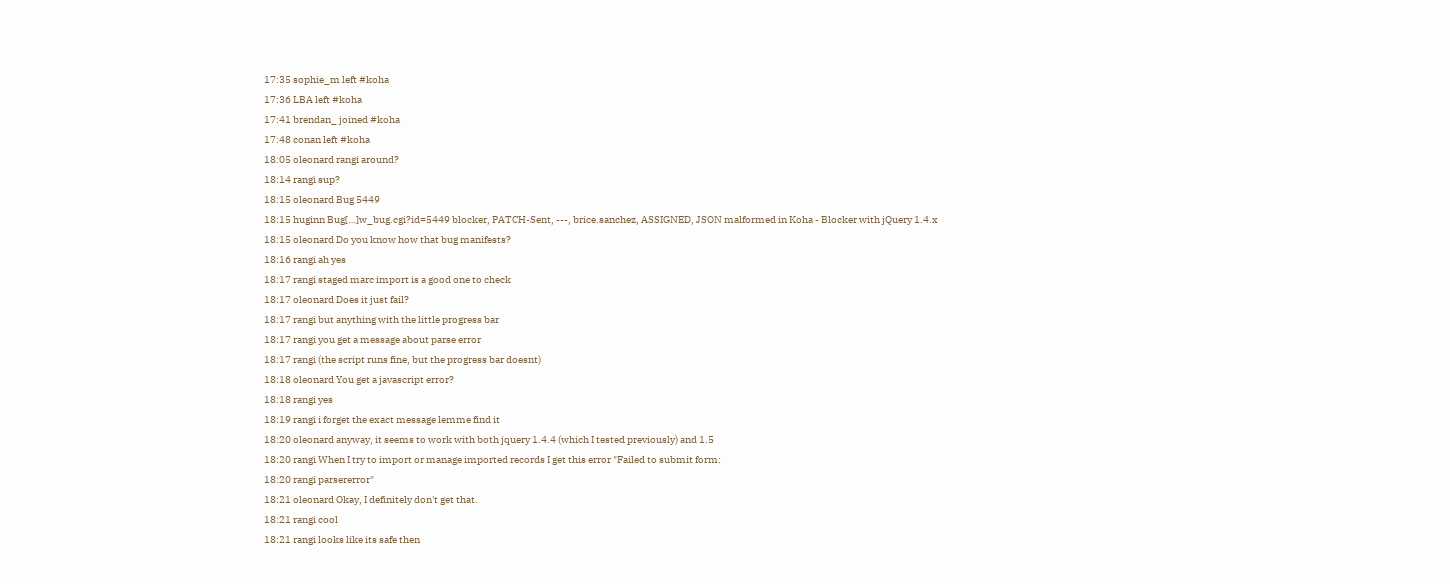17:35 sophie_m left #koha
17:36 LBA left #koha
17:41 brendan_ joined #koha
17:48 conan left #koha
18:05 oleonard rangi around?
18:14 rangi sup?
18:15 oleonard Bug 5449
18:15 huginn Bug[…]w_bug.cgi?id=5449 blocker, PATCH-Sent, ---, brice.sanchez, ASSIGNED, JSON malformed in Koha - Blocker with jQuery 1.4.x
18:15 oleonard Do you know how that bug manifests?
18:16 rangi ah yes
18:17 rangi staged marc import is a good one to check
18:17 oleonard Does it just fail?
18:17 rangi but anything with the little progress bar
18:17 rangi you get a message about parse error
18:17 rangi (the script runs fine, but the progress bar doesnt)
18:18 oleonard You get a javascript error?
18:18 rangi yes
18:19 rangi i forget the exact message lemme find it
18:20 oleonard anyway, it seems to work with both jquery 1.4.4 (which I tested previously) and 1.5
18:20 rangi When I try to import or manage imported records I get this error "Failed to submit form:
18:20 rangi parsererror"
18:21 oleonard Okay, I definitely don't get that.
18:21 rangi cool
18:21 rangi looks like its safe then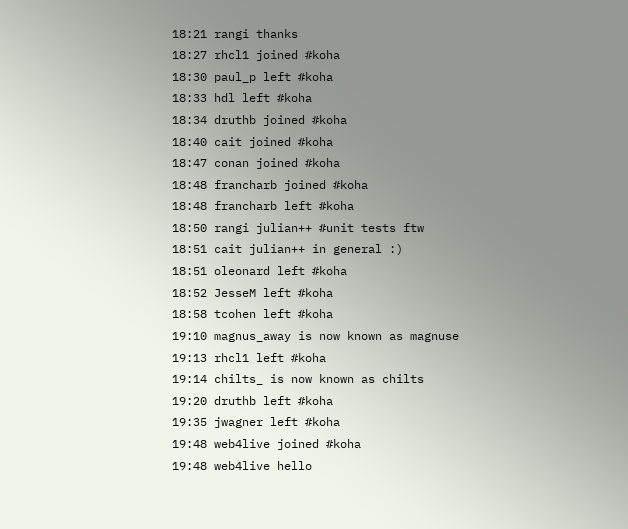18:21 rangi thanks
18:27 rhcl1 joined #koha
18:30 paul_p left #koha
18:33 hdl left #koha
18:34 druthb joined #koha
18:40 cait joined #koha
18:47 conan joined #koha
18:48 francharb joined #koha
18:48 francharb left #koha
18:50 rangi julian++ #unit tests ftw
18:51 cait julian++ in general :)
18:51 oleonard left #koha
18:52 JesseM left #koha
18:58 tcohen left #koha
19:10 magnus_away is now known as magnuse
19:13 rhcl1 left #koha
19:14 chilts_ is now known as chilts
19:20 druthb left #koha
19:35 jwagner left #koha
19:48 web4live joined #koha
19:48 web4live hello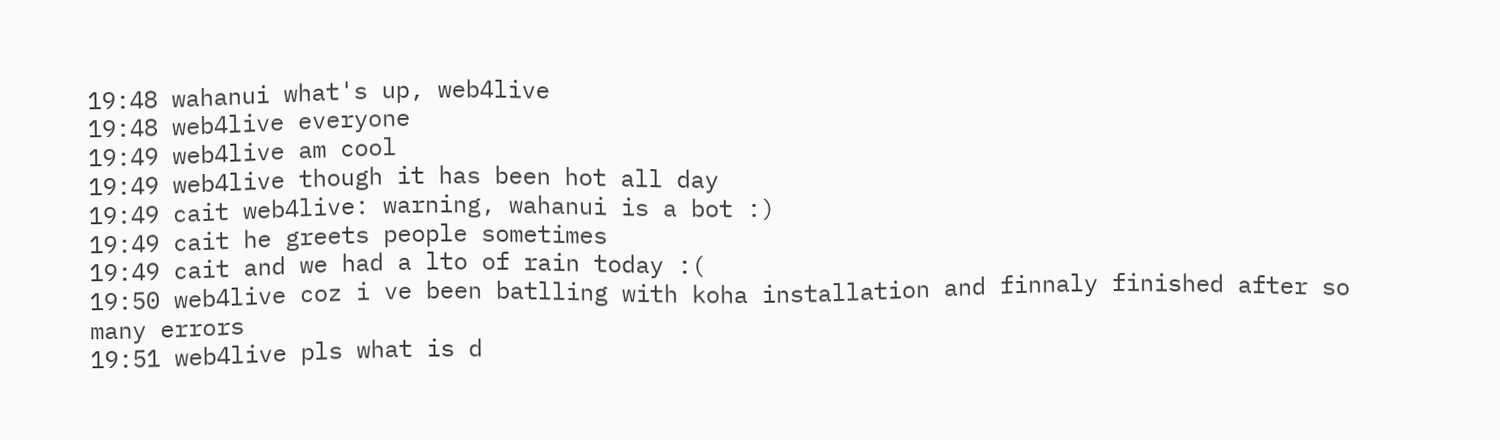19:48 wahanui what's up, web4live
19:48 web4live everyone
19:49 web4live am cool
19:49 web4live though it has been hot all day
19:49 cait web4live: warning, wahanui is a bot :)
19:49 cait he greets people sometimes
19:49 cait and we had a lto of rain today :(
19:50 web4live coz i ve been batlling with koha installation and finnaly finished after so many errors
19:51 web4live pls what is d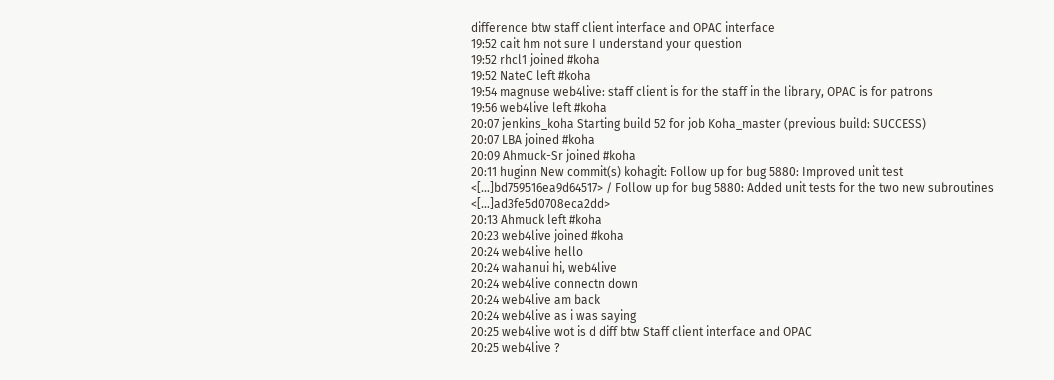difference btw staff client interface and OPAC interface
19:52 cait hm not sure I understand your question
19:52 rhcl1 joined #koha
19:52 NateC left #koha
19:54 magnuse web4live: staff client is for the staff in the library, OPAC is for patrons
19:56 web4live left #koha
20:07 jenkins_koha Starting build 52 for job Koha_master (previous build: SUCCESS)
20:07 LBA joined #koha
20:09 Ahmuck-Sr joined #koha
20:11 huginn New commit(s) kohagit: Follow up for bug 5880: Improved unit test <[…]bd759516ea9d64517> / Follow up for bug 5880: Added unit tests for the two new subroutines <[…]ad3fe5d0708eca2dd>
20:13 Ahmuck left #koha
20:23 web4live joined #koha
20:24 web4live hello
20:24 wahanui hi, web4live
20:24 web4live connectn down
20:24 web4live am back
20:24 web4live as i was saying
20:25 web4live wot is d diff btw Staff client interface and OPAC
20:25 web4live ?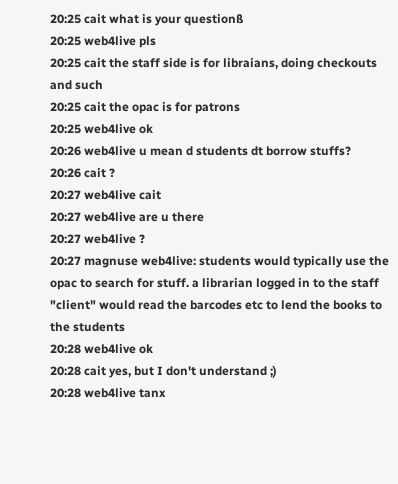20:25 cait what is your questionß
20:25 web4live pls
20:25 cait the staff side is for libraians, doing checkouts and such
20:25 cait the opac is for patrons
20:25 web4live ok
20:26 web4live u mean d students dt borrow stuffs?
20:26 cait ?
20:27 web4live cait
20:27 web4live are u there
20:27 web4live ?
20:27 magnuse web4live: students would typically use the opac to search for stuff. a librarian logged in to the staff "client" would read the barcodes etc to lend the books to the students
20:28 web4live ok
20:28 cait yes, but I don't understand ;)
20:28 web4live tanx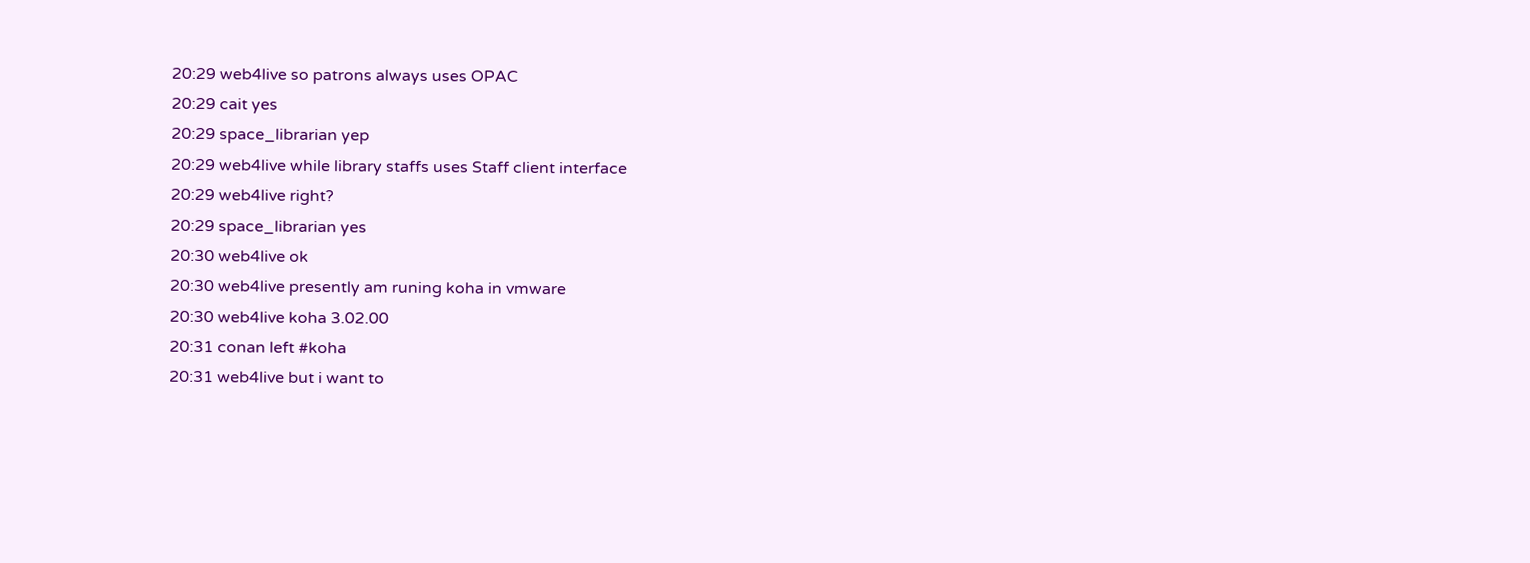20:29 web4live so patrons always uses OPAC
20:29 cait yes
20:29 space_librarian yep
20:29 web4live while library staffs uses Staff client interface
20:29 web4live right?
20:29 space_librarian yes
20:30 web4live ok
20:30 web4live presently am runing koha in vmware
20:30 web4live koha 3.02.00
20:31 conan left #koha
20:31 web4live but i want to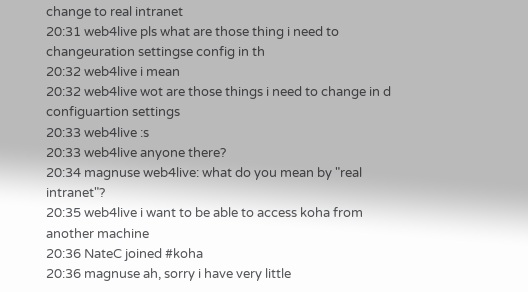change to real intranet
20:31 web4live pls what are those thing i need to changeuration settingse config in th
20:32 web4live i mean
20:32 web4live wot are those things i need to change in d configuartion settings
20:33 web4live :s
20:33 web4live anyone there?
20:34 magnuse web4live: what do you mean by "real intranet"?
20:35 web4live i want to be able to access koha from another machine
20:36 NateC joined #koha
20:36 magnuse ah, sorry i have very little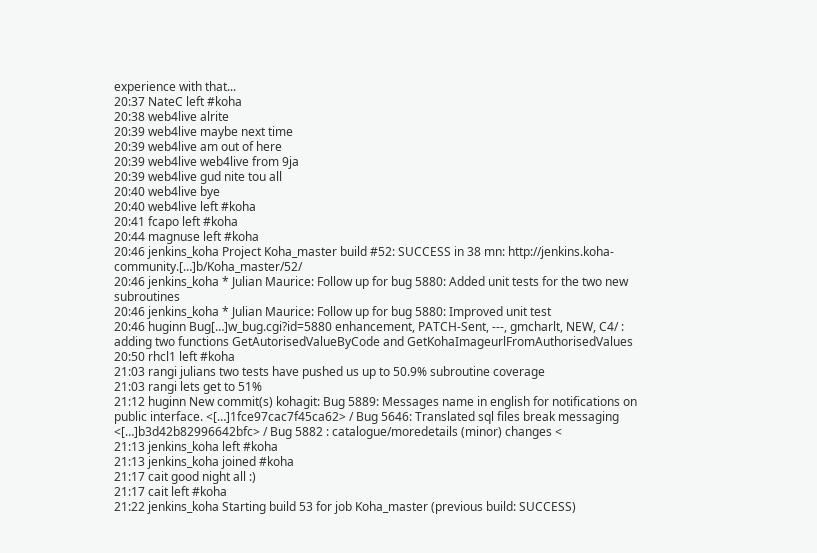experience with that...
20:37 NateC left #koha
20:38 web4live alrite
20:39 web4live maybe next time
20:39 web4live am out of here
20:39 web4live web4live from 9ja
20:39 web4live gud nite tou all
20:40 web4live bye
20:40 web4live left #koha
20:41 fcapo left #koha
20:44 magnuse left #koha
20:46 jenkins_koha Project Koha_master build #52: SUCCESS in 38 mn: http://jenkins.koha-community.[…]b/Koha_master/52/
20:46 jenkins_koha * Julian Maurice: Follow up for bug 5880: Added unit tests for the two new subroutines
20:46 jenkins_koha * Julian Maurice: Follow up for bug 5880: Improved unit test
20:46 huginn Bug[…]w_bug.cgi?id=5880 enhancement, PATCH-Sent, ---, gmcharlt, NEW, C4/ : adding two functions GetAutorisedValueByCode and GetKohaImageurlFromAuthorisedValues
20:50 rhcl1 left #koha
21:03 rangi julians two tests have pushed us up to 50.9% subroutine coverage
21:03 rangi lets get to 51%
21:12 huginn New commit(s) kohagit: Bug 5889: Messages name in english for notifications on public interface. <[…]1fce97cac7f45ca62> / Bug 5646: Translated sql files break messaging <[…]b3d42b82996642bfc> / Bug 5882 : catalogue/moredetails (minor) changes <
21:13 jenkins_koha left #koha
21:13 jenkins_koha joined #koha
21:17 cait good night all :)
21:17 cait left #koha
21:22 jenkins_koha Starting build 53 for job Koha_master (previous build: SUCCESS)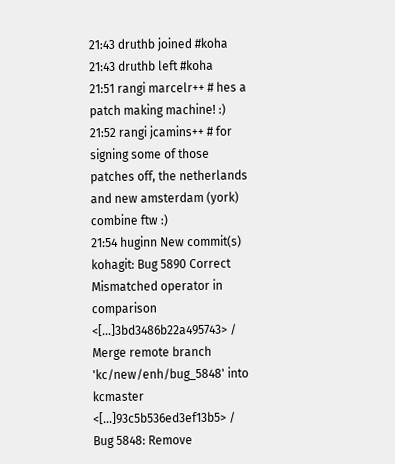21:43 druthb joined #koha
21:43 druthb left #koha
21:51 rangi marcelr++ # hes a patch making machine! :)
21:52 rangi jcamins++ # for signing some of those patches off, the netherlands and new amsterdam (york) combine ftw :)
21:54 huginn New commit(s) kohagit: Bug 5890 Correct Mismatched operator in comparison <[…]3bd3486b22a495743> / Merge remote branch 'kc/new/enh/bug_5848' into kcmaster <[…]93c5b536ed3ef13b5> / Bug 5848: Remove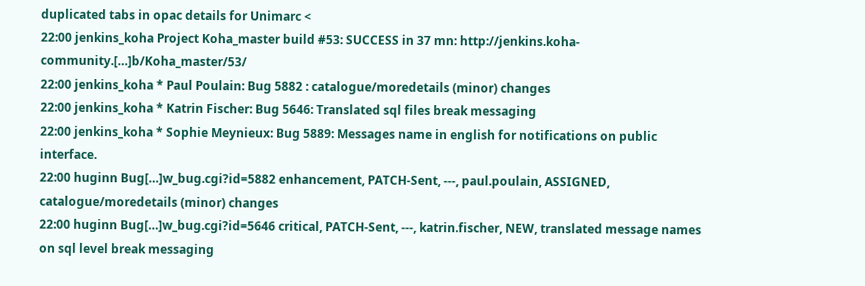duplicated tabs in opac details for Unimarc <
22:00 jenkins_koha Project Koha_master build #53: SUCCESS in 37 mn: http://jenkins.koha-community.[…]b/Koha_master/53/
22:00 jenkins_koha * Paul Poulain: Bug 5882 : catalogue/moredetails (minor) changes
22:00 jenkins_koha * Katrin Fischer: Bug 5646: Translated sql files break messaging
22:00 jenkins_koha * Sophie Meynieux: Bug 5889: Messages name in english for notifications on public interface.
22:00 huginn Bug[…]w_bug.cgi?id=5882 enhancement, PATCH-Sent, ---, paul.poulain, ASSIGNED, catalogue/moredetails (minor) changes
22:00 huginn Bug[…]w_bug.cgi?id=5646 critical, PATCH-Sent, ---, katrin.fischer, NEW, translated message names on sql level break messaging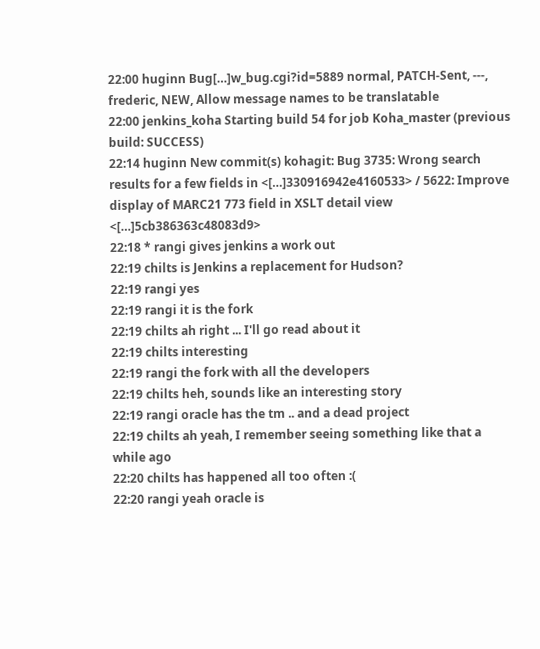22:00 huginn Bug[…]w_bug.cgi?id=5889 normal, PATCH-Sent, ---, frederic, NEW, Allow message names to be translatable
22:00 jenkins_koha Starting build 54 for job Koha_master (previous build: SUCCESS)
22:14 huginn New commit(s) kohagit: Bug 3735: Wrong search results for a few fields in <[…]330916942e4160533> / 5622: Improve display of MARC21 773 field in XSLT detail view <[…]5cb386363c48083d9>
22:18 * rangi gives jenkins a work out
22:19 chilts is Jenkins a replacement for Hudson?
22:19 rangi yes
22:19 rangi it is the fork
22:19 chilts ah right ... I'll go read about it
22:19 chilts interesting
22:19 rangi the fork with all the developers
22:19 chilts heh, sounds like an interesting story
22:19 rangi oracle has the tm .. and a dead project
22:19 chilts ah yeah, I remember seeing something like that a while ago
22:20 chilts has happened all too often :(
22:20 rangi yeah oracle is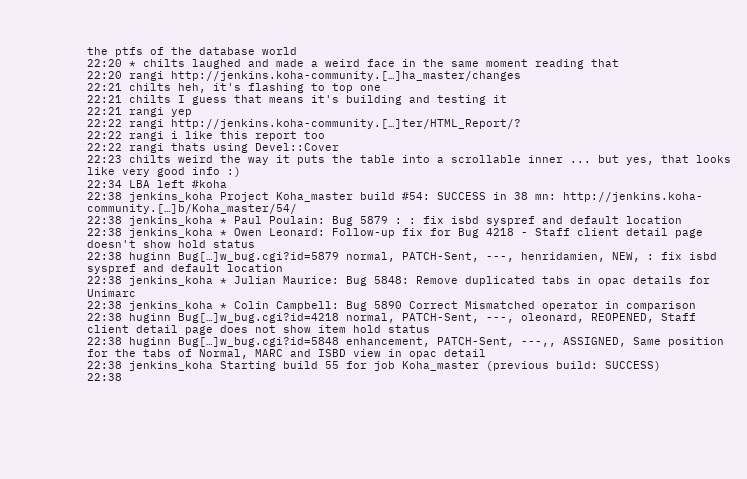the ptfs of the database world
22:20 * chilts laughed and made a weird face in the same moment reading that
22:20 rangi http://jenkins.koha-community.[…]ha_master/changes
22:21 chilts heh, it's flashing to top one
22:21 chilts I guess that means it's building and testing it
22:21 rangi yep
22:22 rangi http://jenkins.koha-community.[…]ter/HTML_Report/?
22:22 rangi i like this report too
22:22 rangi thats using Devel::Cover
22:23 chilts weird the way it puts the table into a scrollable inner ... but yes, that looks like very good info :)
22:34 LBA left #koha
22:38 jenkins_koha Project Koha_master build #54: SUCCESS in 38 mn: http://jenkins.koha-community.[…]b/Koha_master/54/
22:38 jenkins_koha * Paul Poulain: Bug 5879 : : fix isbd syspref and default location
22:38 jenkins_koha * Owen Leonard: Follow-up fix for Bug 4218 - Staff client detail page doesn't show hold status
22:38 huginn Bug[…]w_bug.cgi?id=5879 normal, PATCH-Sent, ---, henridamien, NEW, : fix isbd syspref and default location
22:38 jenkins_koha * Julian Maurice: Bug 5848: Remove duplicated tabs in opac details for Unimarc
22:38 jenkins_koha * Colin Campbell: Bug 5890 Correct Mismatched operator in comparison
22:38 huginn Bug[…]w_bug.cgi?id=4218 normal, PATCH-Sent, ---, oleonard, REOPENED, Staff client detail page does not show item hold status
22:38 huginn Bug[…]w_bug.cgi?id=5848 enhancement, PATCH-Sent, ---,, ASSIGNED, Same position for the tabs of Normal, MARC and ISBD view in opac detail
22:38 jenkins_koha Starting build 55 for job Koha_master (previous build: SUCCESS)
22:38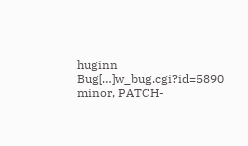huginn Bug[…]w_bug.cgi?id=5890 minor, PATCH-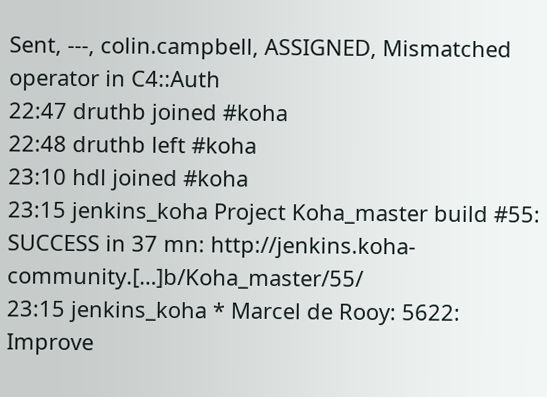Sent, ---, colin.campbell, ASSIGNED, Mismatched operator in C4::Auth
22:47 druthb joined #koha
22:48 druthb left #koha
23:10 hdl joined #koha
23:15 jenkins_koha Project Koha_master build #55: SUCCESS in 37 mn: http://jenkins.koha-community.[…]b/Koha_master/55/
23:15 jenkins_koha * Marcel de Rooy: 5622: Improve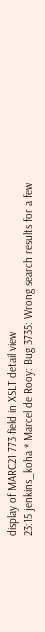display of MARC21 773 field in XSLT detail view
23:15 jenkins_koha * Marcel de Rooy: Bug 3735: Wrong search results for a few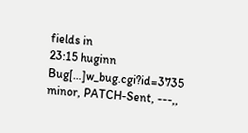fields in
23:15 huginn Bug[…]w_bug.cgi?id=3735 minor, PATCH-Sent, ---,,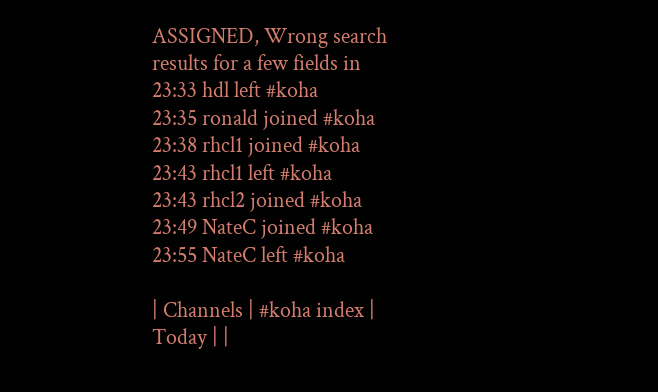ASSIGNED, Wrong search results for a few fields in
23:33 hdl left #koha
23:35 ronald joined #koha
23:38 rhcl1 joined #koha
23:43 rhcl1 left #koha
23:43 rhcl2 joined #koha
23:49 NateC joined #koha
23:55 NateC left #koha

| Channels | #koha index | Today | |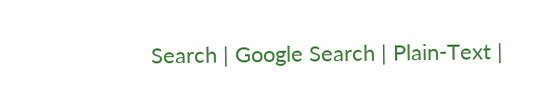Search | Google Search | Plain-Text |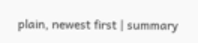plain, newest first | summary